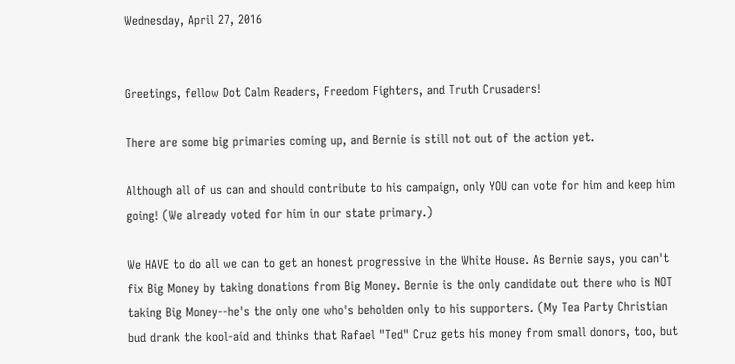Wednesday, April 27, 2016


Greetings, fellow Dot Calm Readers, Freedom Fighters, and Truth Crusaders!

There are some big primaries coming up, and Bernie is still not out of the action yet.

Although all of us can and should contribute to his campaign, only YOU can vote for him and keep him going! (We already voted for him in our state primary.)

We HAVE to do all we can to get an honest progressive in the White House. As Bernie says, you can't fix Big Money by taking donations from Big Money. Bernie is the only candidate out there who is NOT taking Big Money--he's the only one who's beholden only to his supporters. (My Tea Party Christian bud drank the kool-aid and thinks that Rafael "Ted" Cruz gets his money from small donors, too, but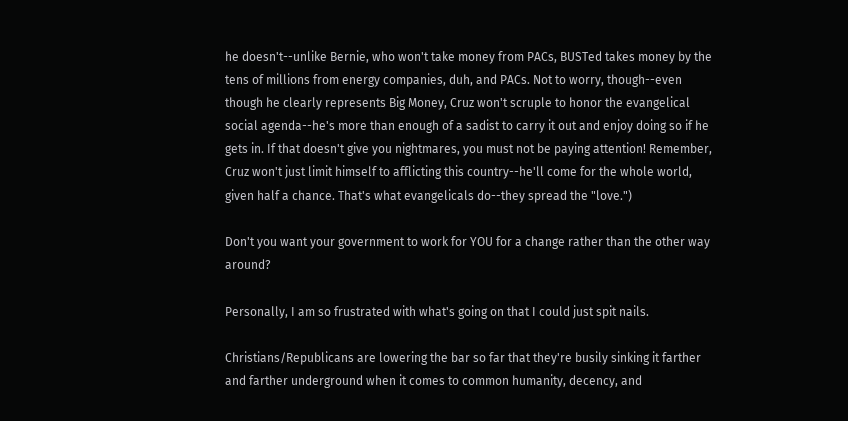he doesn't--unlike Bernie, who won't take money from PACs, BUSTed takes money by the tens of millions from energy companies, duh, and PACs. Not to worry, though--even though he clearly represents Big Money, Cruz won't scruple to honor the evangelical social agenda--he's more than enough of a sadist to carry it out and enjoy doing so if he gets in. If that doesn't give you nightmares, you must not be paying attention! Remember, Cruz won't just limit himself to afflicting this country--he'll come for the whole world, given half a chance. That's what evangelicals do--they spread the "love.")

Don't you want your government to work for YOU for a change rather than the other way around?

Personally, I am so frustrated with what's going on that I could just spit nails.

Christians/Republicans are lowering the bar so far that they're busily sinking it farther and farther underground when it comes to common humanity, decency, and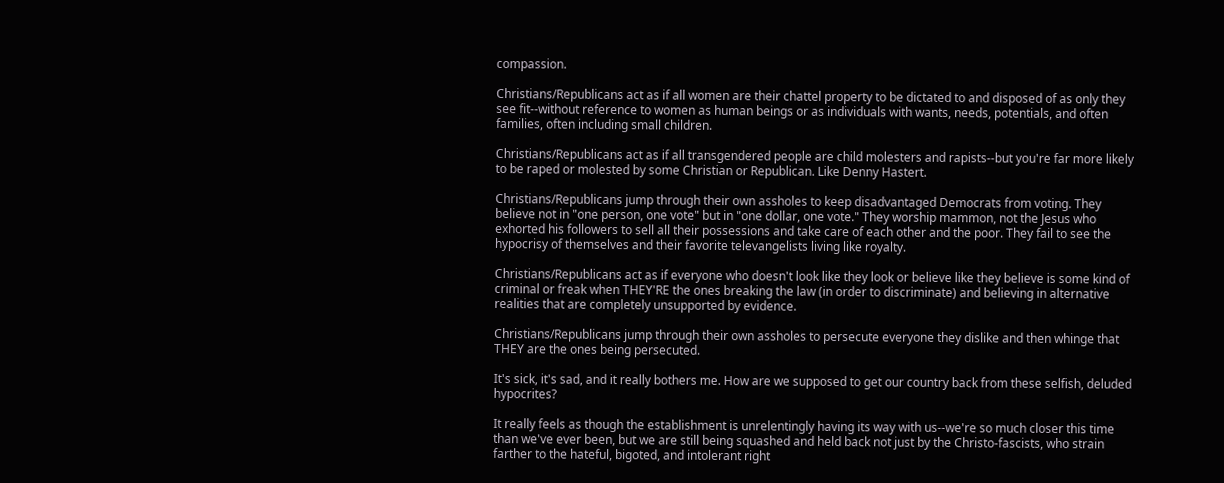compassion.

Christians/Republicans act as if all women are their chattel property to be dictated to and disposed of as only they see fit--without reference to women as human beings or as individuals with wants, needs, potentials, and often families, often including small children.

Christians/Republicans act as if all transgendered people are child molesters and rapists--but you're far more likely to be raped or molested by some Christian or Republican. Like Denny Hastert.

Christians/Republicans jump through their own assholes to keep disadvantaged Democrats from voting. They believe not in "one person, one vote" but in "one dollar, one vote." They worship mammon, not the Jesus who exhorted his followers to sell all their possessions and take care of each other and the poor. They fail to see the hypocrisy of themselves and their favorite televangelists living like royalty.

Christians/Republicans act as if everyone who doesn't look like they look or believe like they believe is some kind of criminal or freak when THEY'RE the ones breaking the law (in order to discriminate) and believing in alternative realities that are completely unsupported by evidence.

Christians/Republicans jump through their own assholes to persecute everyone they dislike and then whinge that THEY are the ones being persecuted.

It's sick, it's sad, and it really bothers me. How are we supposed to get our country back from these selfish, deluded hypocrites?

It really feels as though the establishment is unrelentingly having its way with us--we're so much closer this time than we've ever been, but we are still being squashed and held back not just by the Christo-fascists, who strain farther to the hateful, bigoted, and intolerant right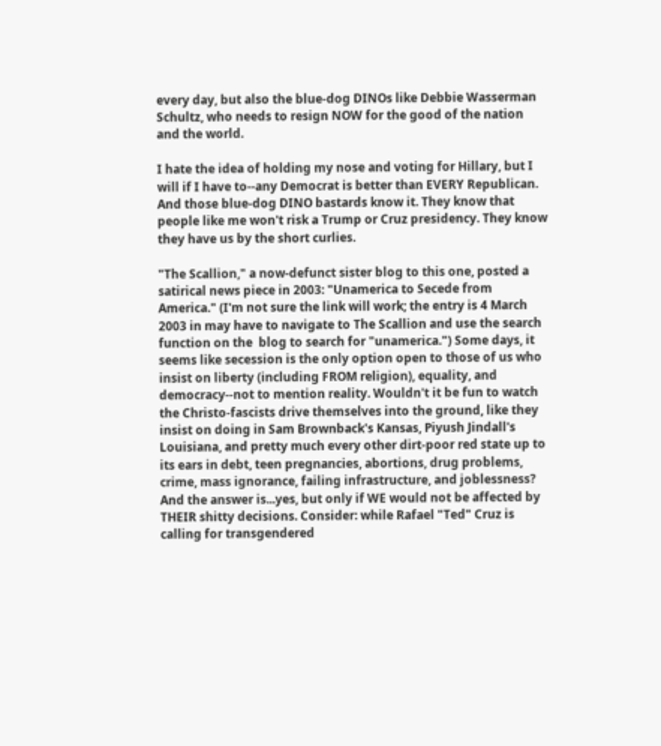every day, but also the blue-dog DINOs like Debbie Wasserman Schultz, who needs to resign NOW for the good of the nation and the world.

I hate the idea of holding my nose and voting for Hillary, but I will if I have to--any Democrat is better than EVERY Republican. And those blue-dog DINO bastards know it. They know that people like me won't risk a Trump or Cruz presidency. They know they have us by the short curlies.

"The Scallion," a now-defunct sister blog to this one, posted a satirical news piece in 2003: "Unamerica to Secede from America." (I'm not sure the link will work; the entry is 4 March 2003 in may have to navigate to The Scallion and use the search function on the  blog to search for "unamerica.") Some days, it seems like secession is the only option open to those of us who insist on liberty (including FROM religion), equality, and democracy--not to mention reality. Wouldn't it be fun to watch the Christo-fascists drive themselves into the ground, like they insist on doing in Sam Brownback's Kansas, Piyush Jindall's Louisiana, and pretty much every other dirt-poor red state up to its ears in debt, teen pregnancies, abortions, drug problems, crime, mass ignorance, failing infrastructure, and joblessness? And the answer is...yes, but only if WE would not be affected by THEIR shitty decisions. Consider: while Rafael "Ted" Cruz is calling for transgendered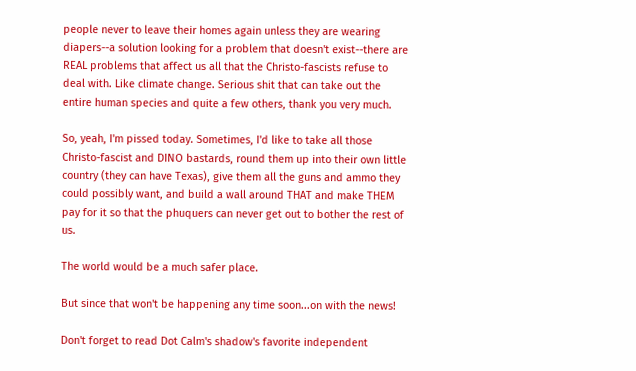people never to leave their homes again unless they are wearing diapers--a solution looking for a problem that doesn't exist--there are REAL problems that affect us all that the Christo-fascists refuse to deal with. Like climate change. Serious shit that can take out the entire human species and quite a few others, thank you very much.

So, yeah, I'm pissed today. Sometimes, I'd like to take all those Christo-fascist and DINO bastards, round them up into their own little country (they can have Texas), give them all the guns and ammo they could possibly want, and build a wall around THAT and make THEM pay for it so that the phuquers can never get out to bother the rest of us.

The world would be a much safer place.

But since that won't be happening any time soon...on with the news!

Don't forget to read Dot Calm's shadow's favorite independent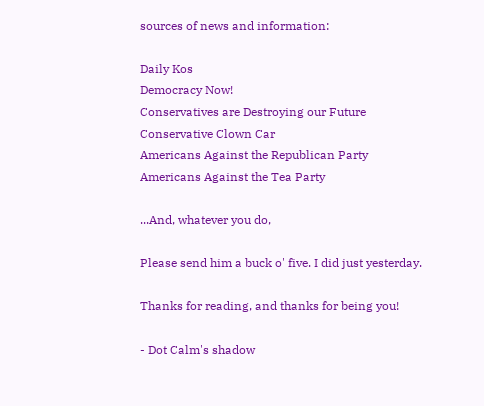sources of news and information:

Daily Kos
Democracy Now!
Conservatives are Destroying our Future
Conservative Clown Car
Americans Against the Republican Party
Americans Against the Tea Party

...And, whatever you do,

Please send him a buck o' five. I did just yesterday.

Thanks for reading, and thanks for being you!

- Dot Calm's shadow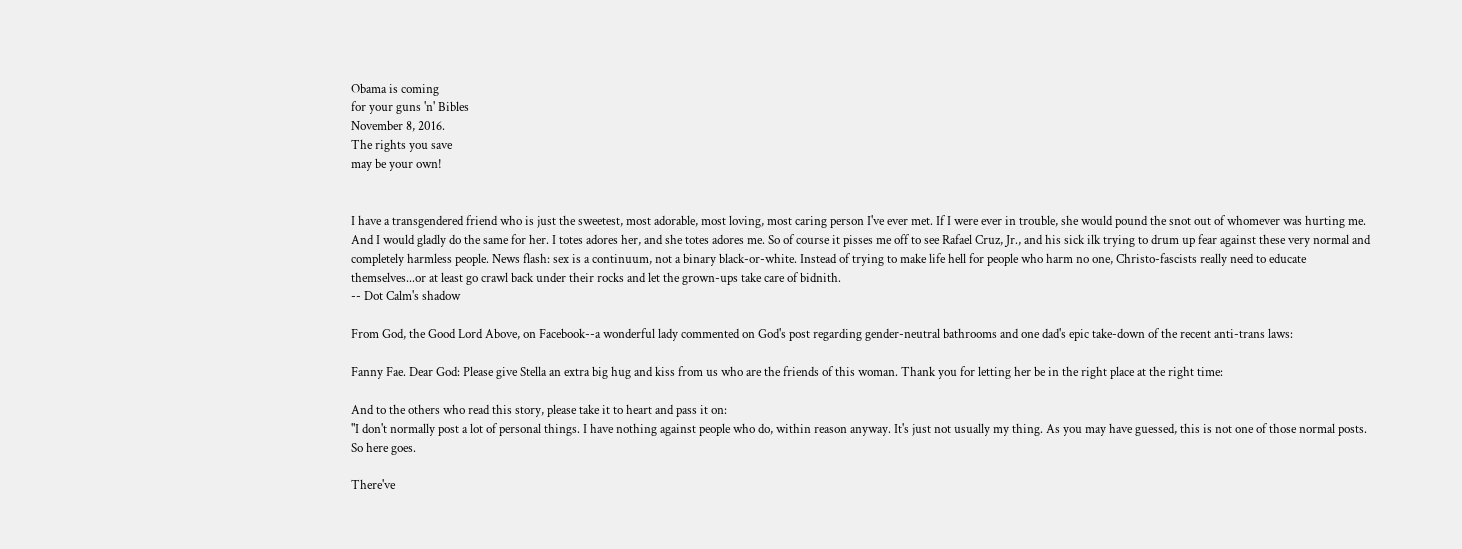Obama is coming
for your guns 'n' Bibles
November 8, 2016.
The rights you save
may be your own!


I have a transgendered friend who is just the sweetest, most adorable, most loving, most caring person I've ever met. If I were ever in trouble, she would pound the snot out of whomever was hurting me. And I would gladly do the same for her. I totes adores her, and she totes adores me. So of course it pisses me off to see Rafael Cruz, Jr., and his sick ilk trying to drum up fear against these very normal and completely harmless people. News flash: sex is a continuum, not a binary black-or-white. Instead of trying to make life hell for people who harm no one, Christo-fascists really need to educate themselves...or at least go crawl back under their rocks and let the grown-ups take care of bidnith.
-- Dot Calm's shadow

From God, the Good Lord Above, on Facebook--a wonderful lady commented on God's post regarding gender-neutral bathrooms and one dad's epic take-down of the recent anti-trans laws:

Fanny Fae. Dear God: Please give Stella an extra big hug and kiss from us who are the friends of this woman. Thank you for letting her be in the right place at the right time:

And to the others who read this story, please take it to heart and pass it on:
"I don't normally post a lot of personal things. I have nothing against people who do, within reason anyway. It's just not usually my thing. As you may have guessed, this is not one of those normal posts. So here goes.

There've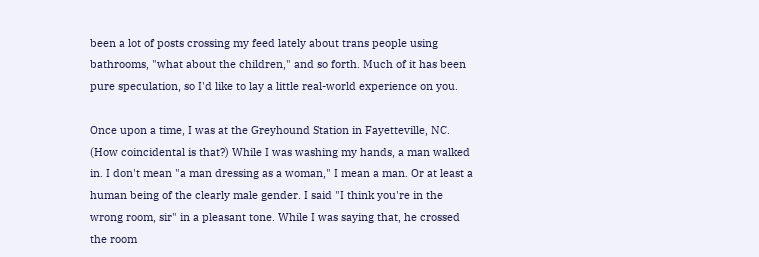been a lot of posts crossing my feed lately about trans people using bathrooms, "what about the children," and so forth. Much of it has been pure speculation, so I'd like to lay a little real-world experience on you.

Once upon a time, I was at the Greyhound Station in Fayetteville, NC. (How coincidental is that?) While I was washing my hands, a man walked in. I don't mean "a man dressing as a woman," I mean a man. Or at least a human being of the clearly male gender. I said "I think you're in the wrong room, sir" in a pleasant tone. While I was saying that, he crossed the room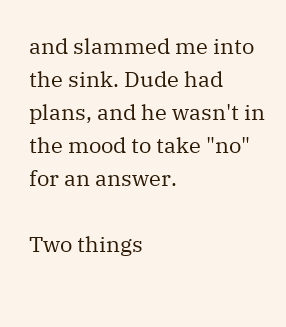and slammed me into the sink. Dude had plans, and he wasn't in the mood to take "no" for an answer.

Two things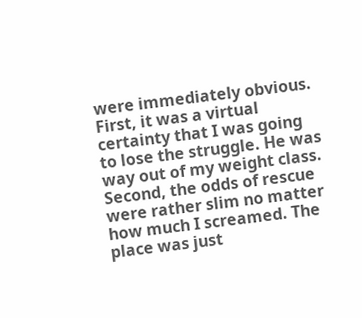were immediately obvious. First, it was a virtual certainty that I was going to lose the struggle. He was way out of my weight class. Second, the odds of rescue were rather slim no matter how much I screamed. The place was just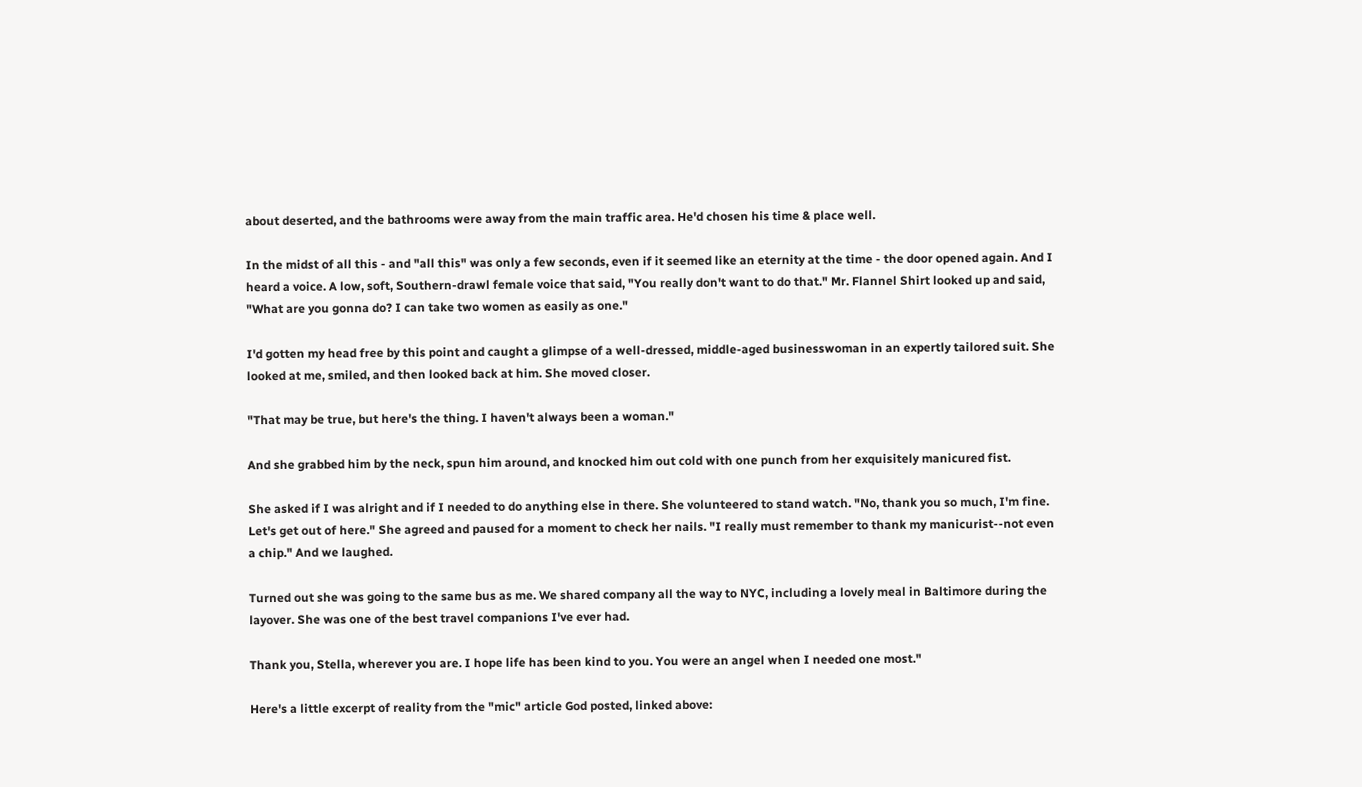about deserted, and the bathrooms were away from the main traffic area. He'd chosen his time & place well.

In the midst of all this - and "all this" was only a few seconds, even if it seemed like an eternity at the time - the door opened again. And I heard a voice. A low, soft, Southern-drawl female voice that said, "You really don't want to do that." Mr. Flannel Shirt looked up and said, "What are you gonna do? I can take two women as easily as one."

I'd gotten my head free by this point and caught a glimpse of a well-dressed, middle-aged businesswoman in an expertly tailored suit. She looked at me, smiled, and then looked back at him. She moved closer.

"That may be true, but here's the thing. I haven't always been a woman."

And she grabbed him by the neck, spun him around, and knocked him out cold with one punch from her exquisitely manicured fist.

She asked if I was alright and if I needed to do anything else in there. She volunteered to stand watch. "No, thank you so much, I'm fine. Let's get out of here." She agreed and paused for a moment to check her nails. "I really must remember to thank my manicurist--not even a chip." And we laughed.

Turned out she was going to the same bus as me. We shared company all the way to NYC, including a lovely meal in Baltimore during the layover. She was one of the best travel companions I've ever had.

Thank you, Stella, wherever you are. I hope life has been kind to you. You were an angel when I needed one most."

Here's a little excerpt of reality from the "mic" article God posted, linked above: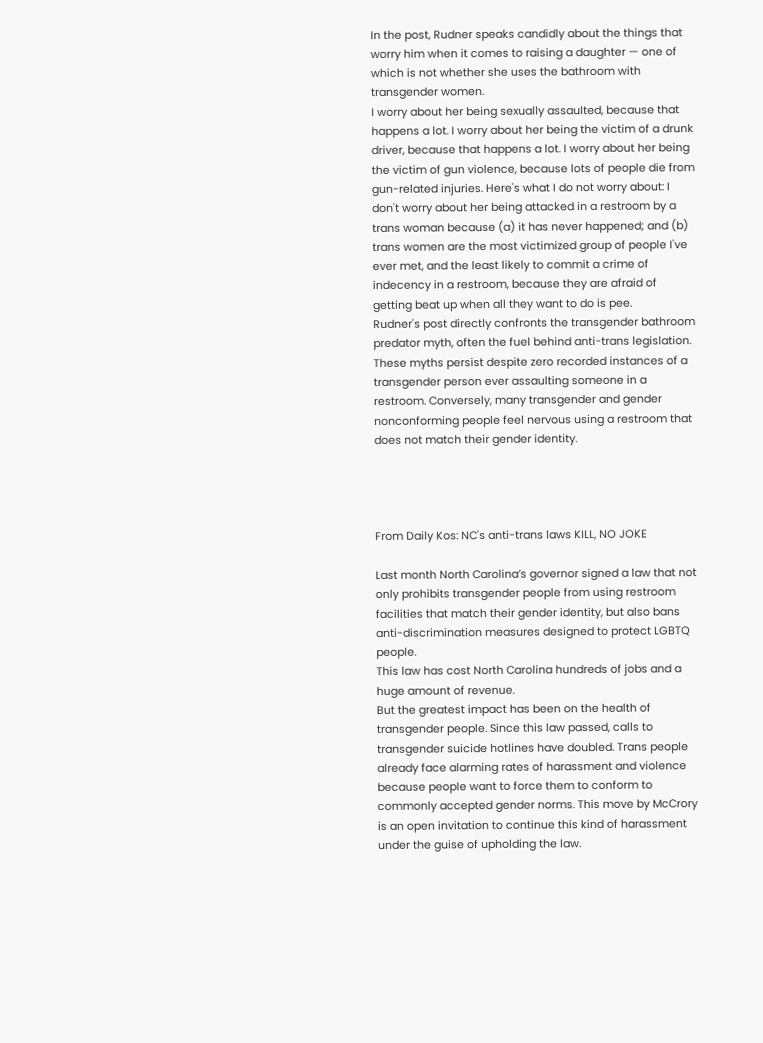In the post, Rudner speaks candidly about the things that worry him when it comes to raising a daughter — one of which is not whether she uses the bathroom with transgender women.
I worry about her being sexually assaulted, because that happens a lot. I worry about her being the victim of a drunk driver, because that happens a lot. I worry about her being the victim of gun violence, because lots of people die from gun-related injuries. Here's what I do not worry about: I don't worry about her being attacked in a restroom by a trans woman because (a) it has never happened; and (b) trans women are the most victimized group of people I've ever met, and the least likely to commit a crime of indecency in a restroom, because they are afraid of getting beat up when all they want to do is pee.
Rudner's post directly confronts the transgender bathroom predator myth, often the fuel behind anti-trans legislation. These myths persist despite zero recorded instances of a transgender person ever assaulting someone in a restroom. Conversely, many transgender and gender nonconforming people feel nervous using a restroom that does not match their gender identity.




From Daily Kos: NC's anti-trans laws KILL, NO JOKE

Last month North Carolina’s governor signed a law that not only prohibits transgender people from using restroom facilities that match their gender identity, but also bans anti-discrimination measures designed to protect LGBTQ people.
This law has cost North Carolina hundreds of jobs and a huge amount of revenue.
But the greatest impact has been on the health of transgender people. Since this law passed, calls to transgender suicide hotlines have doubled. Trans people already face alarming rates of harassment and violence because people want to force them to conform to commonly accepted gender norms. This move by McCrory is an open invitation to continue this kind of harassment under the guise of upholding the law.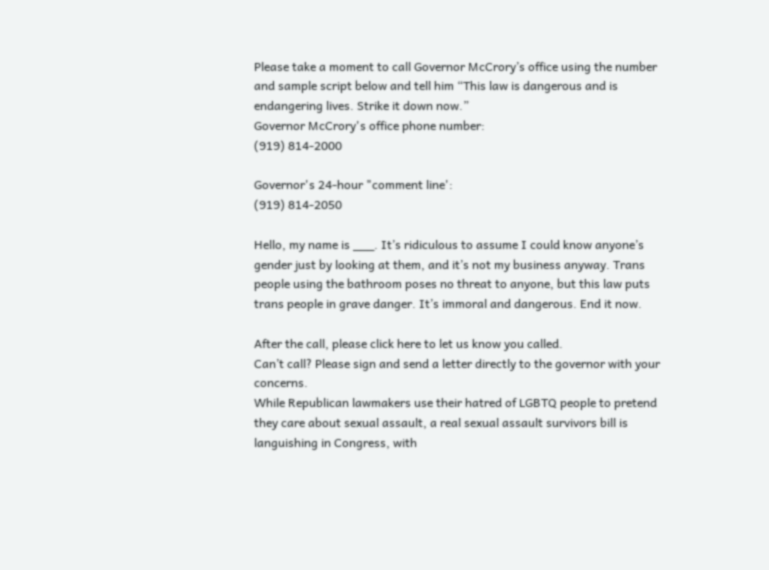Please take a moment to call Governor McCrory’s office using the number and sample script below and tell him “This law is dangerous and is endangering lives. Strike it down now.”
Governor McCrory's office phone number:
(919) 814-2000

Governor's 24-hour "comment line':
(919) 814-2050

Hello, my name is ___. It’s ridiculous to assume I could know anyone’s gender just by looking at them, and it’s not my business anyway. Trans people using the bathroom poses no threat to anyone, but this law puts trans people in grave danger. It’s immoral and dangerous. End it now.

After the call, please click here to let us know you called.
Can’t call? Please sign and send a letter directly to the governor with your concerns.
While Republican lawmakers use their hatred of LGBTQ people to pretend they care about sexual assault, a real sexual assault survivors bill is languishing in Congress, with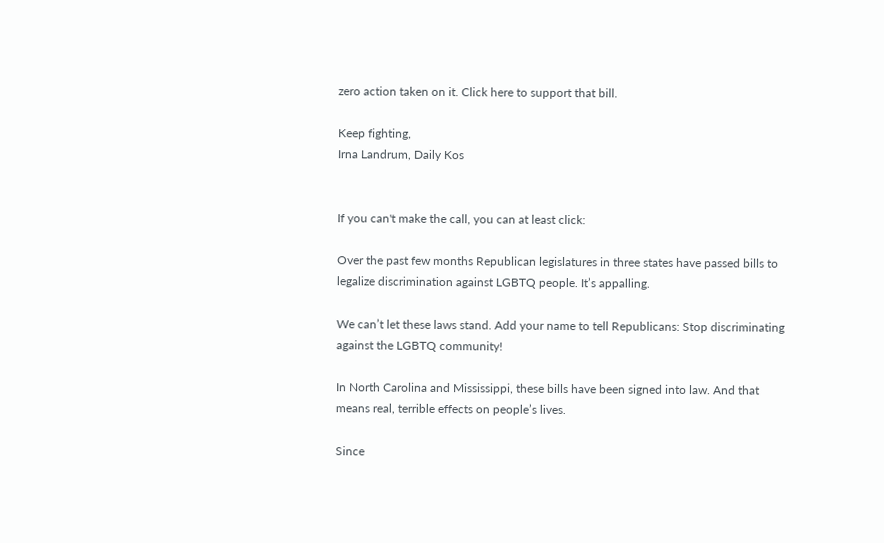zero action taken on it. Click here to support that bill.

Keep fighting,
Irna Landrum, Daily Kos


If you can't make the call, you can at least click:

Over the past few months Republican legislatures in three states have passed bills to legalize discrimination against LGBTQ people. It’s appalling.

We can’t let these laws stand. Add your name to tell Republicans: Stop discriminating against the LGBTQ community!

In North Carolina and Mississippi, these bills have been signed into law. And that means real, terrible effects on people’s lives.

Since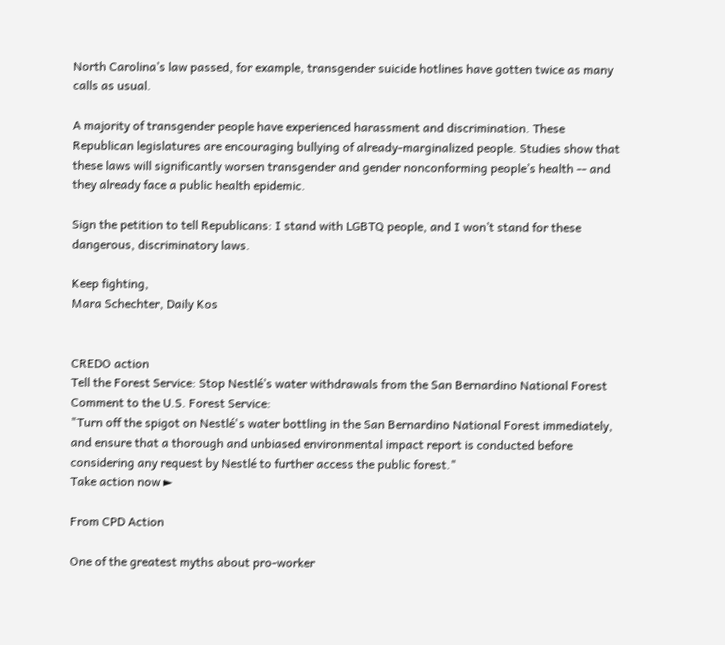North Carolina’s law passed, for example, transgender suicide hotlines have gotten twice as many calls as usual.

A majority of transgender people have experienced harassment and discrimination. These Republican legislatures are encouraging bullying of already-marginalized people. Studies show that these laws will significantly worsen transgender and gender nonconforming people’s health -- and they already face a public health epidemic.

Sign the petition to tell Republicans: I stand with LGBTQ people, and I won’t stand for these dangerous, discriminatory laws.

Keep fighting,
Mara Schechter, Daily Kos


CREDO action
Tell the Forest Service: Stop Nestlé’s water withdrawals from the San Bernardino National Forest
Comment to the U.S. Forest Service:
"Turn off the spigot on Nestlé's water bottling in the San Bernardino National Forest immediately, and ensure that a thorough and unbiased environmental impact report is conducted before considering any request by Nestlé to further access the public forest."
Take action now ►

From CPD Action

One of the greatest myths about pro-worker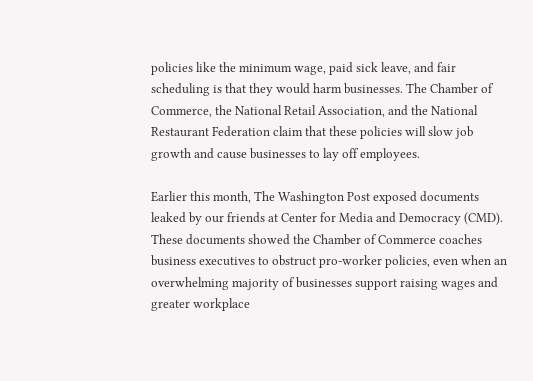policies like the minimum wage, paid sick leave, and fair scheduling is that they would harm businesses. The Chamber of Commerce, the National Retail Association, and the National Restaurant Federation claim that these policies will slow job growth and cause businesses to lay off employees.

Earlier this month, The Washington Post exposed documents leaked by our friends at Center for Media and Democracy (CMD). These documents showed the Chamber of Commerce coaches business executives to obstruct pro-worker policies, even when an overwhelming majority of businesses support raising wages and greater workplace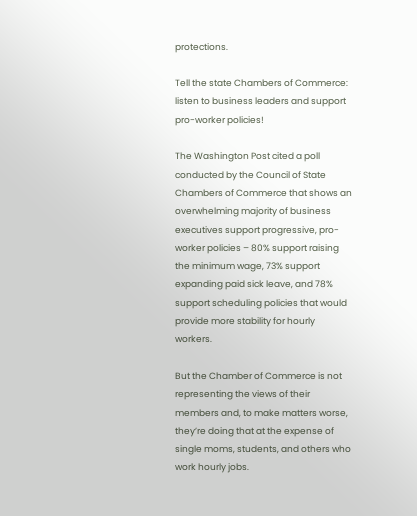protections.

Tell the state Chambers of Commerce: listen to business leaders and support pro-worker policies!

The Washington Post cited a poll conducted by the Council of State Chambers of Commerce that shows an overwhelming majority of business executives support progressive, pro-worker policies – 80% support raising the minimum wage, 73% support expanding paid sick leave, and 78% support scheduling policies that would provide more stability for hourly workers.

But the Chamber of Commerce is not representing the views of their members and, to make matters worse, they’re doing that at the expense of single moms, students, and others who work hourly jobs.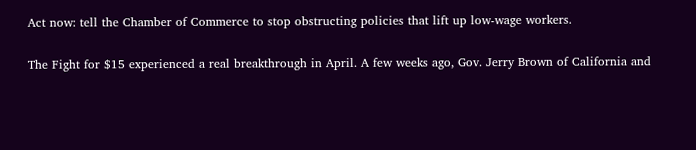Act now: tell the Chamber of Commerce to stop obstructing policies that lift up low-wage workers.

The Fight for $15 experienced a real breakthrough in April. A few weeks ago, Gov. Jerry Brown of California and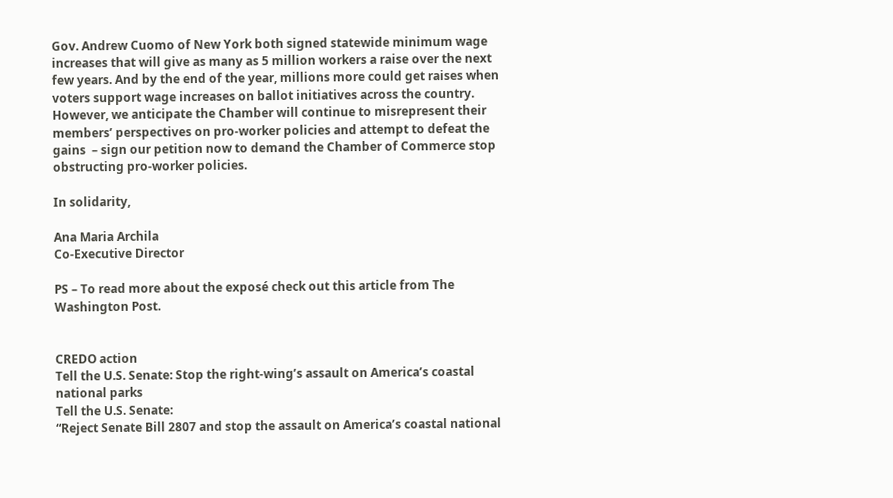Gov. Andrew Cuomo of New York both signed statewide minimum wage increases that will give as many as 5 million workers a raise over the next few years. And by the end of the year, millions more could get raises when voters support wage increases on ballot initiatives across the country. However, we anticipate the Chamber will continue to misrepresent their members’ perspectives on pro-worker policies and attempt to defeat the gains  – sign our petition now to demand the Chamber of Commerce stop obstructing pro-worker policies.

In solidarity,

Ana Maria Archila
Co-Executive Director

PS – To read more about the exposé check out this article from The Washington Post.


CREDO action
Tell the U.S. Senate: Stop the right-wing’s assault on America’s coastal national parks
Tell the U.S. Senate:
“Reject Senate Bill 2807 and stop the assault on America’s coastal national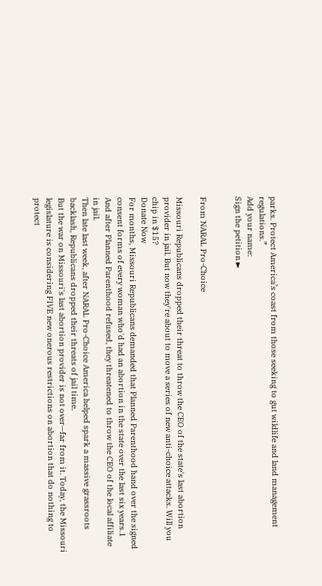parks. Protect America’s coast from those seeking to gut wildlife and land management regulations.”
Add your name:
Sign the petition ►


From NARAL Pro-Choice

Missouri Republicans dropped their threat to throw the CEO of the state's last abortion provider in jail. But now they're about to move a series of new anti-choice attacks. Will you chip in $15?
Donate Now
For months, Missouri Republicans demanded that Planned Parenthood hand over the signed consent forms of every woman who'd had an abortion in the state over the last six years.1
And after Planned Parenthood refused, they threatened to throw the CEO of the local affiliate in jail.
Then late last week, after NARAL Pro-Choice America helped spark a massive grassroots backlash, Republicans dropped their threats of jail time.
But the war on Missouri's last abortion provider is not over—far from it. Today, the Missouri legislature is considering FIVE new onerous restrictions on abortion that do nothing to protect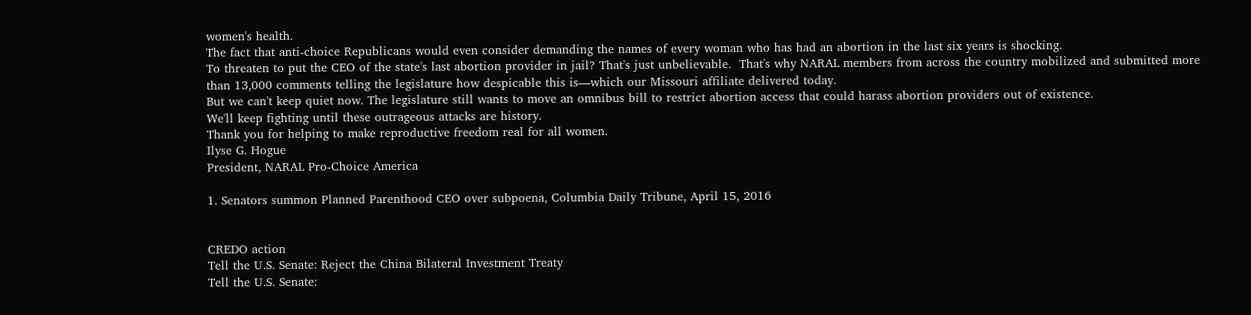women's health.
The fact that anti-choice Republicans would even consider demanding the names of every woman who has had an abortion in the last six years is shocking.
To threaten to put the CEO of the state's last abortion provider in jail? That's just unbelievable.  That's why NARAL members from across the country mobilized and submitted more than 13,000 comments telling the legislature how despicable this is—which our Missouri affiliate delivered today.
But we can't keep quiet now. The legislature still wants to move an omnibus bill to restrict abortion access that could harass abortion providers out of existence.
We'll keep fighting until these outrageous attacks are history.
Thank you for helping to make reproductive freedom real for all women.
Ilyse G. Hogue
President, NARAL Pro-Choice America

1. Senators summon Planned Parenthood CEO over subpoena, Columbia Daily Tribune, April 15, 2016


CREDO action
Tell the U.S. Senate: Reject the China Bilateral Investment Treaty
Tell the U.S. Senate: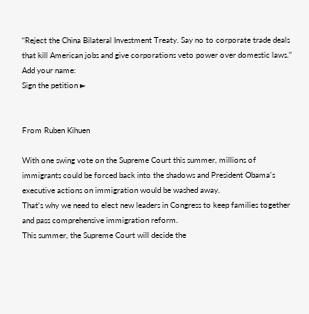“Reject the China Bilateral Investment Treaty. Say no to corporate trade deals that kill American jobs and give corporations veto power over domestic laws.”
Add your name:
Sign the petition ►


From Ruben Kihuen

With one swing vote on the Supreme Court this summer, millions of immigrants could be forced back into the shadows and President Obama’s executive actions on immigration would be washed away.
That’s why we need to elect new leaders in Congress to keep families together and pass comprehensive immigration reform.
This summer, the Supreme Court will decide the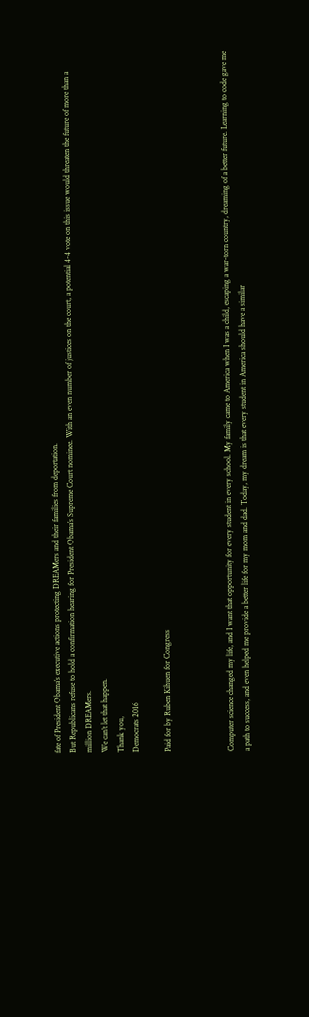fate of President Obama’s executive actions protecting DREAMers and their families from deportation.
But Republicans refuse to hold a confirmation hearing for President Obama’s Supreme Court nominee. With an even number of justices on the court, a potential 4-4 vote on this issue would threaten the future of more than a million DREAMers.
We can’t let that happen.
Thank you,
Democrats 2016

Paid for by Ruben Kihuen for Congress



Computer science changed my life, and I want that opportunity for every student in every school. My family came to America when I was a child, escaping a war-torn country, dreaming of a better future. Learning to code gave me a path to success, and even helped me provide a better life for my mom and dad. Today, my dream is that every student in America should have a similar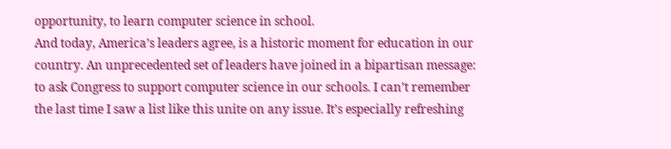opportunity, to learn computer science in school.
And today, America’s leaders agree, is a historic moment for education in our country. An unprecedented set of leaders have joined in a bipartisan message: to ask Congress to support computer science in our schools. I can’t remember the last time I saw a list like this unite on any issue. It’s especially refreshing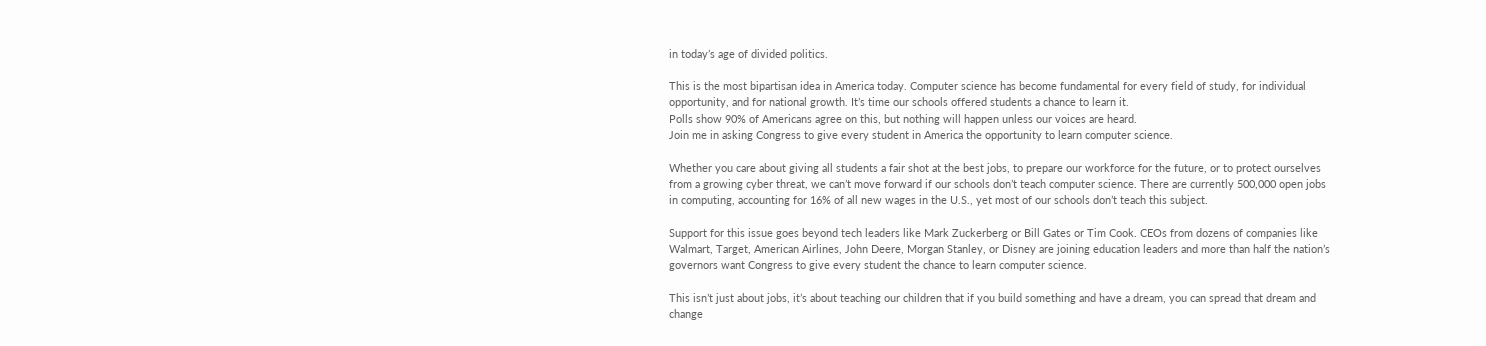in today’s age of divided politics.

This is the most bipartisan idea in America today. Computer science has become fundamental for every field of study, for individual opportunity, and for national growth. It’s time our schools offered students a chance to learn it.
Polls show 90% of Americans agree on this, but nothing will happen unless our voices are heard.
Join me in asking Congress to give every student in America the opportunity to learn computer science.

Whether you care about giving all students a fair shot at the best jobs, to prepare our workforce for the future, or to protect ourselves from a growing cyber threat, we can’t move forward if our schools don’t teach computer science. There are currently 500,000 open jobs in computing, accounting for 16% of all new wages in the U.S., yet most of our schools don’t teach this subject.

Support for this issue goes beyond tech leaders like Mark Zuckerberg or Bill Gates or Tim Cook. CEOs from dozens of companies like Walmart, Target, American Airlines, John Deere, Morgan Stanley, or Disney are joining education leaders and more than half the nation’s governors want Congress to give every student the chance to learn computer science.

This isn’t just about jobs, it’s about teaching our children that if you build something and have a dream, you can spread that dream and change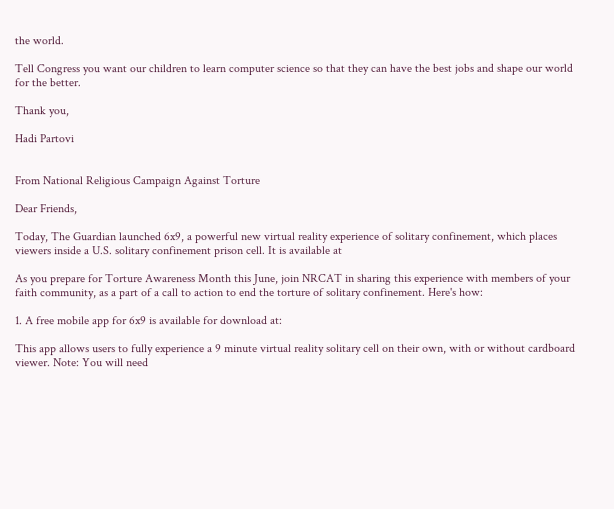the world.

Tell Congress you want our children to learn computer science so that they can have the best jobs and shape our world for the better.

Thank you,

Hadi Partovi


From National Religious Campaign Against Torture

Dear Friends,

Today, The Guardian launched 6x9, a powerful new virtual reality experience of solitary confinement, which places viewers inside a U.S. solitary confinement prison cell. It is available at

As you prepare for Torture Awareness Month this June, join NRCAT in sharing this experience with members of your faith community, as a part of a call to action to end the torture of solitary confinement. Here's how:

1. A free mobile app for 6x9 is available for download at:

This app allows users to fully experience a 9 minute virtual reality solitary cell on their own, with or without cardboard viewer. Note: You will need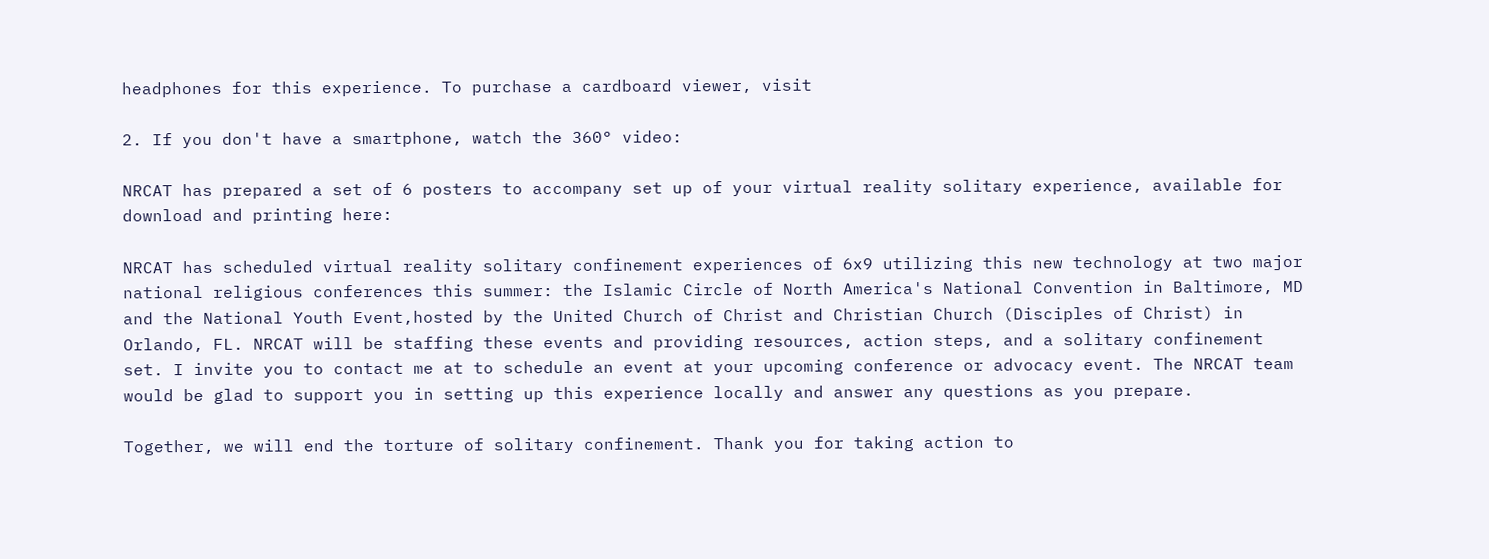headphones for this experience. To purchase a cardboard viewer, visit

2. If you don't have a smartphone, watch the 360° video:

NRCAT has prepared a set of 6 posters to accompany set up of your virtual reality solitary experience, available for download and printing here:

NRCAT has scheduled virtual reality solitary confinement experiences of 6x9 utilizing this new technology at two major national religious conferences this summer: the Islamic Circle of North America's National Convention in Baltimore, MD  and the National Youth Event,hosted by the United Church of Christ and Christian Church (Disciples of Christ) in Orlando, FL. NRCAT will be staffing these events and providing resources, action steps, and a solitary confinement set. I invite you to contact me at to schedule an event at your upcoming conference or advocacy event. The NRCAT team would be glad to support you in setting up this experience locally and answer any questions as you prepare.

Together, we will end the torture of solitary confinement. Thank you for taking action to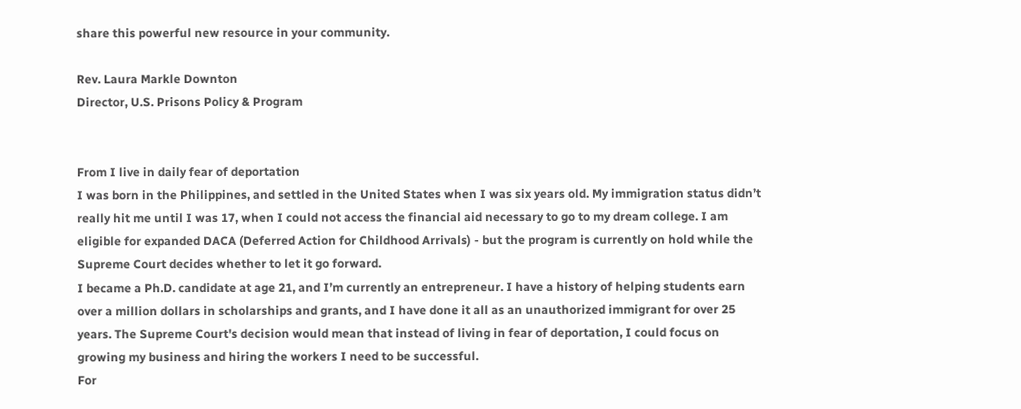share this powerful new resource in your community.

Rev. Laura Markle Downton
Director, U.S. Prisons Policy & Program


From I live in daily fear of deportation
I was born in the Philippines, and settled in the United States when I was six years old. My immigration status didn’t really hit me until I was 17, when I could not access the financial aid necessary to go to my dream college. I am eligible for expanded DACA (Deferred Action for Childhood Arrivals) - but the program is currently on hold while the Supreme Court decides whether to let it go forward.
I became a Ph.D. candidate at age 21, and I’m currently an entrepreneur. I have a history of helping students earn over a million dollars in scholarships and grants, and I have done it all as an unauthorized immigrant for over 25 years. The Supreme Court's decision would mean that instead of living in fear of deportation, I could focus on growing my business and hiring the workers I need to be successful.
For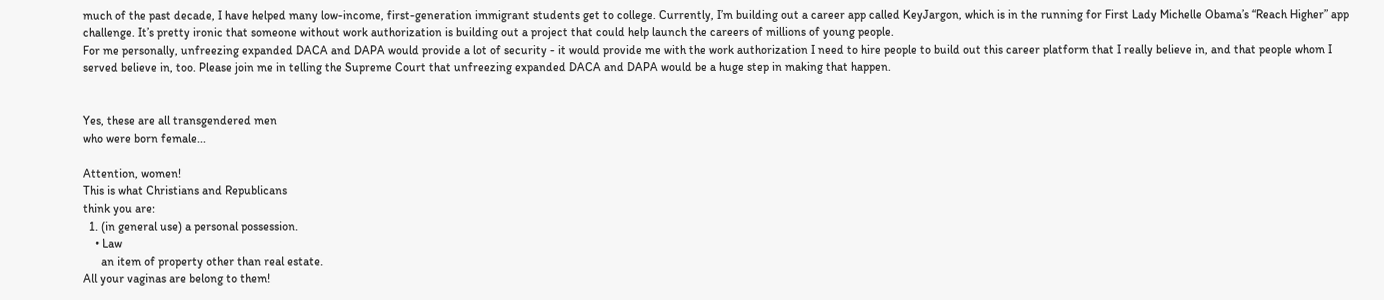much of the past decade, I have helped many low-income, first-generation immigrant students get to college. Currently, I’m building out a career app called KeyJargon, which is in the running for First Lady Michelle Obama’s “Reach Higher” app challenge. It’s pretty ironic that someone without work authorization is building out a project that could help launch the careers of millions of young people.
For me personally, unfreezing expanded DACA and DAPA would provide a lot of security - it would provide me with the work authorization I need to hire people to build out this career platform that I really believe in, and that people whom I served believe in, too. Please join me in telling the Supreme Court that unfreezing expanded DACA and DAPA would be a huge step in making that happen.


Yes, these are all transgendered men
who were born female...

Attention, women!
This is what Christians and Republicans
think you are:
  1. (in general use) a personal possession.
    • Law
      an item of property other than real estate.
All your vaginas are belong to them!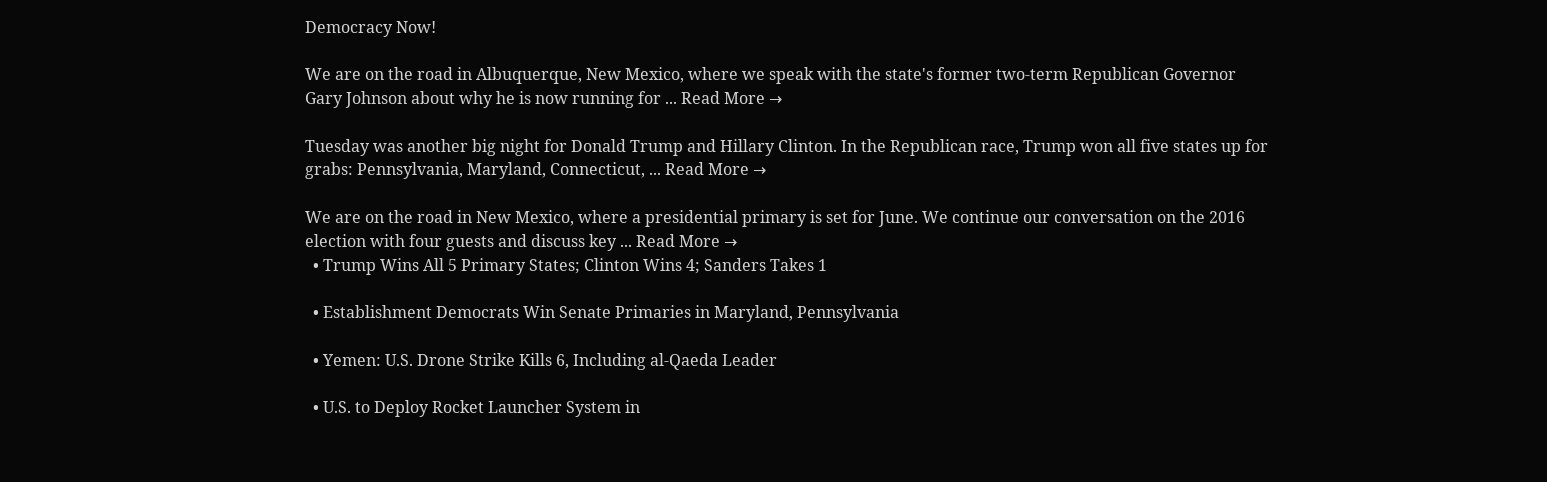Democracy Now!

We are on the road in Albuquerque, New Mexico, where we speak with the state's former two-term Republican Governor Gary Johnson about why he is now running for ... Read More →

Tuesday was another big night for Donald Trump and Hillary Clinton. In the Republican race, Trump won all five states up for grabs: Pennsylvania, Maryland, Connecticut, ... Read More →

We are on the road in New Mexico, where a presidential primary is set for June. We continue our conversation on the 2016 election with four guests and discuss key ... Read More →
  • Trump Wins All 5 Primary States; Clinton Wins 4; Sanders Takes 1

  • Establishment Democrats Win Senate Primaries in Maryland, Pennsylvania

  • Yemen: U.S. Drone Strike Kills 6, Including al-Qaeda Leader

  • U.S. to Deploy Rocket Launcher System in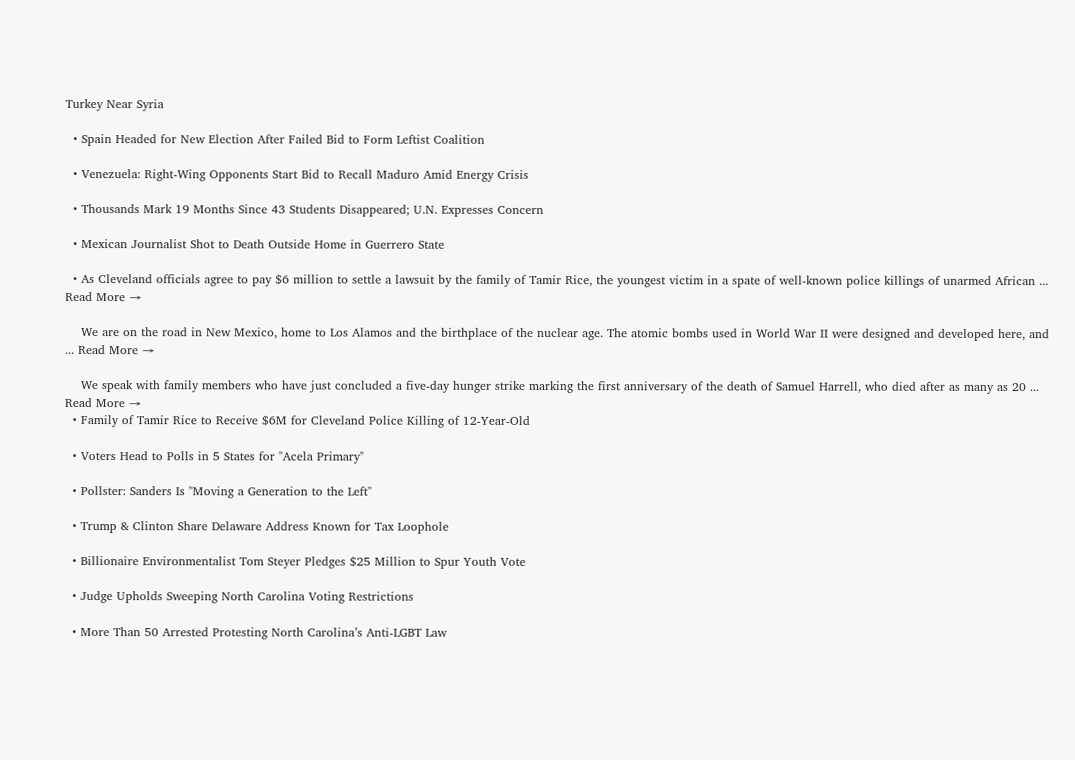Turkey Near Syria

  • Spain Headed for New Election After Failed Bid to Form Leftist Coalition

  • Venezuela: Right-Wing Opponents Start Bid to Recall Maduro Amid Energy Crisis

  • Thousands Mark 19 Months Since 43 Students Disappeared; U.N. Expresses Concern

  • Mexican Journalist Shot to Death Outside Home in Guerrero State

  • As Cleveland officials agree to pay $6 million to settle a lawsuit by the family of Tamir Rice, the youngest victim in a spate of well-known police killings of unarmed African ... Read More →

    We are on the road in New Mexico, home to Los Alamos and the birthplace of the nuclear age. The atomic bombs used in World War II were designed and developed here, and ... Read More →

    We speak with family members who have just concluded a five-day hunger strike marking the first anniversary of the death of Samuel Harrell, who died after as many as 20 ... Read More →
  • Family of Tamir Rice to Receive $6M for Cleveland Police Killing of 12-Year-Old

  • Voters Head to Polls in 5 States for "Acela Primary"

  • Pollster: Sanders Is "Moving a Generation to the Left"

  • Trump & Clinton Share Delaware Address Known for Tax Loophole

  • Billionaire Environmentalist Tom Steyer Pledges $25 Million to Spur Youth Vote

  • Judge Upholds Sweeping North Carolina Voting Restrictions

  • More Than 50 Arrested Protesting North Carolina’s Anti-LGBT Law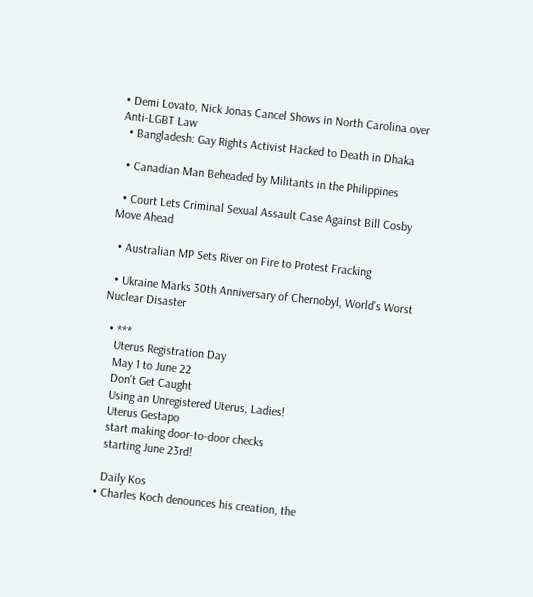• Demi Lovato, Nick Jonas Cancel Shows in North Carolina over Anti-LGBT Law
  • Bangladesh: Gay Rights Activist Hacked to Death in Dhaka

  • Canadian Man Beheaded by Militants in the Philippines

  • Court Lets Criminal Sexual Assault Case Against Bill Cosby Move Ahead

  • Australian MP Sets River on Fire to Protest Fracking

  • Ukraine Marks 30th Anniversary of Chernobyl, World’s Worst Nuclear Disaster

  • ***
    Uterus Registration Day
    May 1 to June 22
    Don't Get Caught
    Using an Unregistered Uterus, Ladies!
    Uterus Gestapo
    start making door-to-door checks
    starting June 23rd!

    Daily Kos
  • Charles Koch denounces his creation, the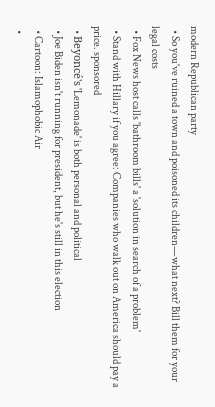modern Republican party
  • So you've ruined a town and poisoned its children—what next? Bill them for your legal costs
  • Fox News host calls 'bathroom bills' a 'solution in search of a problem'
  • Stand with Hillary if you agree: Companies who walk out on America should pay a price. sponsored
  • Beyoncé's 'Lemonade' is both personal and political
  • Joe Biden isn't running for president, but he's still in this election
  • Cartoon: Islamophobic Air
  •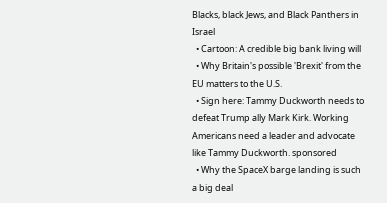Blacks, black Jews, and Black Panthers in Israel
  • Cartoon: A credible big bank living will
  • Why Britain's possible 'Brexit' from the EU matters to the U.S.
  • Sign here: Tammy Duckworth needs to defeat Trump ally Mark Kirk. Working Americans need a leader and advocate like Tammy Duckworth. sponsored
  • Why the SpaceX barge landing is such a big deal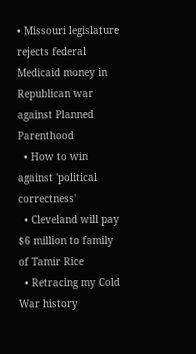• Missouri legislature rejects federal Medicaid money in Republican war against Planned Parenthood
  • How to win against 'political correctness'
  • Cleveland will pay $6 million to family of Tamir Rice
  • Retracing my Cold War history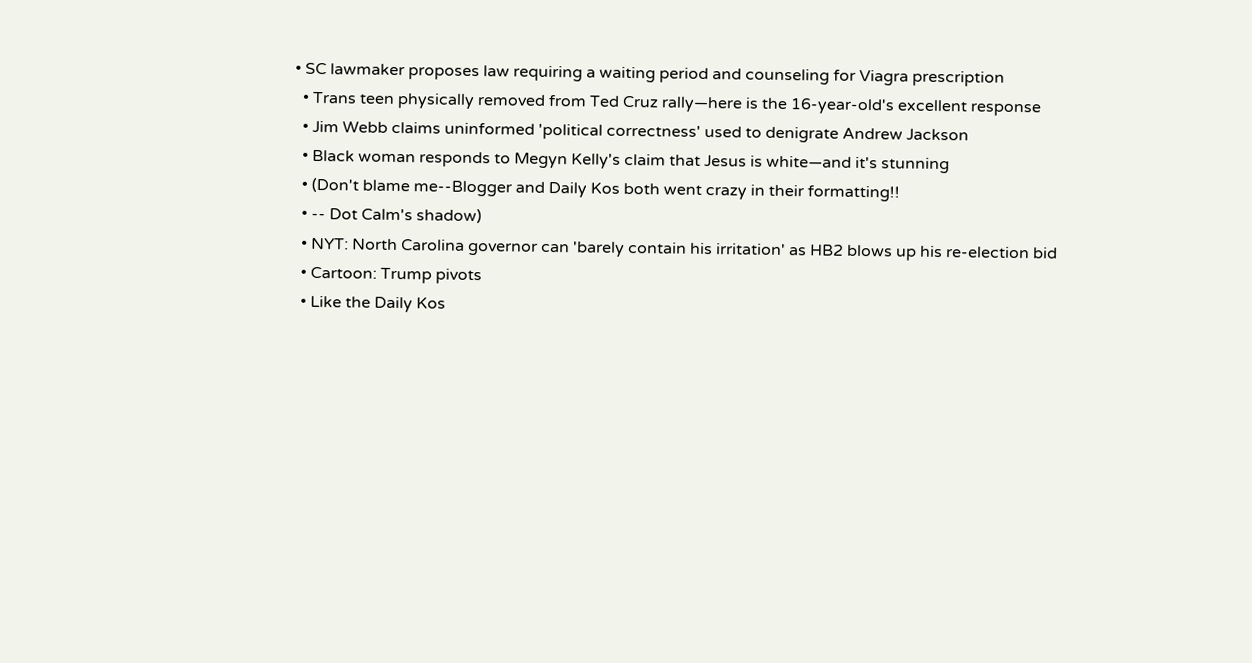• SC lawmaker proposes law requiring a waiting period and counseling for Viagra prescription
  • Trans teen physically removed from Ted Cruz rally—here is the 16-year-old's excellent response
  • Jim Webb claims uninformed 'political correctness' used to denigrate Andrew Jackson
  • Black woman responds to Megyn Kelly's claim that Jesus is white—and it's stunning
  • (Don't blame me--Blogger and Daily Kos both went crazy in their formatting!!
  • -- Dot Calm's shadow)
  • NYT: North Carolina governor can 'barely contain his irritation' as HB2 blows up his re-election bid
  • Cartoon: Trump pivots
  • Like the Daily Kos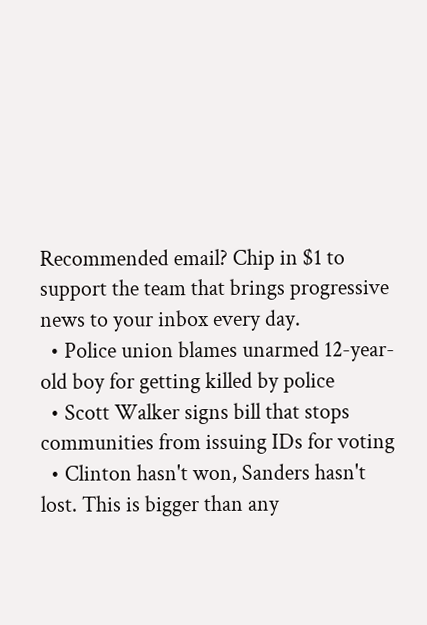Recommended email? Chip in $1 to support the team that brings progressive news to your inbox every day.
  • Police union blames unarmed 12-year-old boy for getting killed by police
  • Scott Walker signs bill that stops communities from issuing IDs for voting
  • Clinton hasn't won, Sanders hasn't lost. This is bigger than any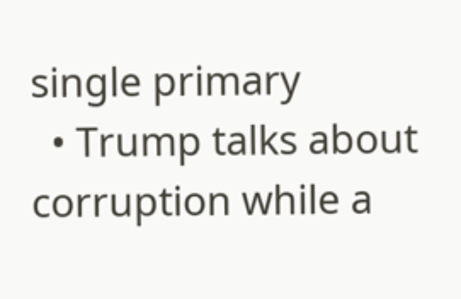single primary
  • Trump talks about corruption while a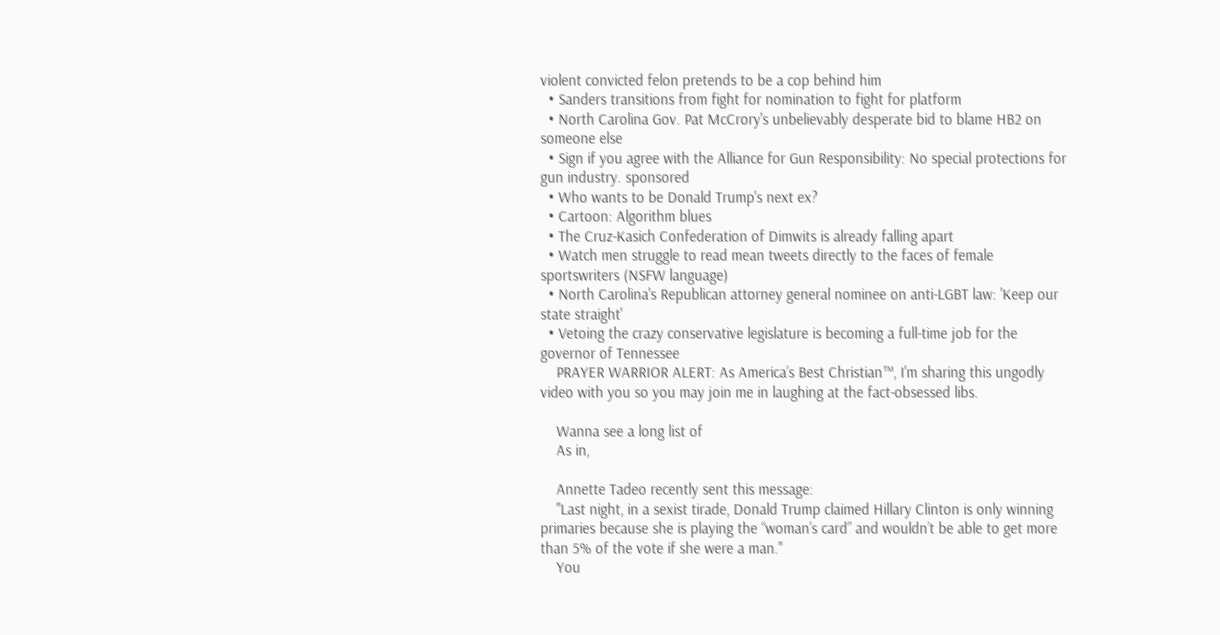violent convicted felon pretends to be a cop behind him
  • Sanders transitions from fight for nomination to fight for platform
  • North Carolina Gov. Pat McCrory's unbelievably desperate bid to blame HB2 on someone else
  • Sign if you agree with the Alliance for Gun Responsibility: No special protections for gun industry. sponsored
  • Who wants to be Donald Trump's next ex?
  • Cartoon: Algorithm blues
  • The Cruz-Kasich Confederation of Dimwits is already falling apart
  • Watch men struggle to read mean tweets directly to the faces of female sportswriters (NSFW language)
  • North Carolina's Republican attorney general nominee on anti-LGBT law: 'Keep our state straight'
  • Vetoing the crazy conservative legislature is becoming a full-time job for the governor of Tennessee
    PRAYER WARRIOR ALERT: As America’s Best Christian™, I'm sharing this ungodly video with you so you may join me in laughing at the fact-obsessed libs.

    Wanna see a long list of
    As in,

    Annette Tadeo recently sent this message:
    "Last night, in a sexist tirade, Donald Trump claimed Hillary Clinton is only winning primaries because she is playing the “woman’s card” and wouldn’t be able to get more than 5% of the vote if she were a man."
    You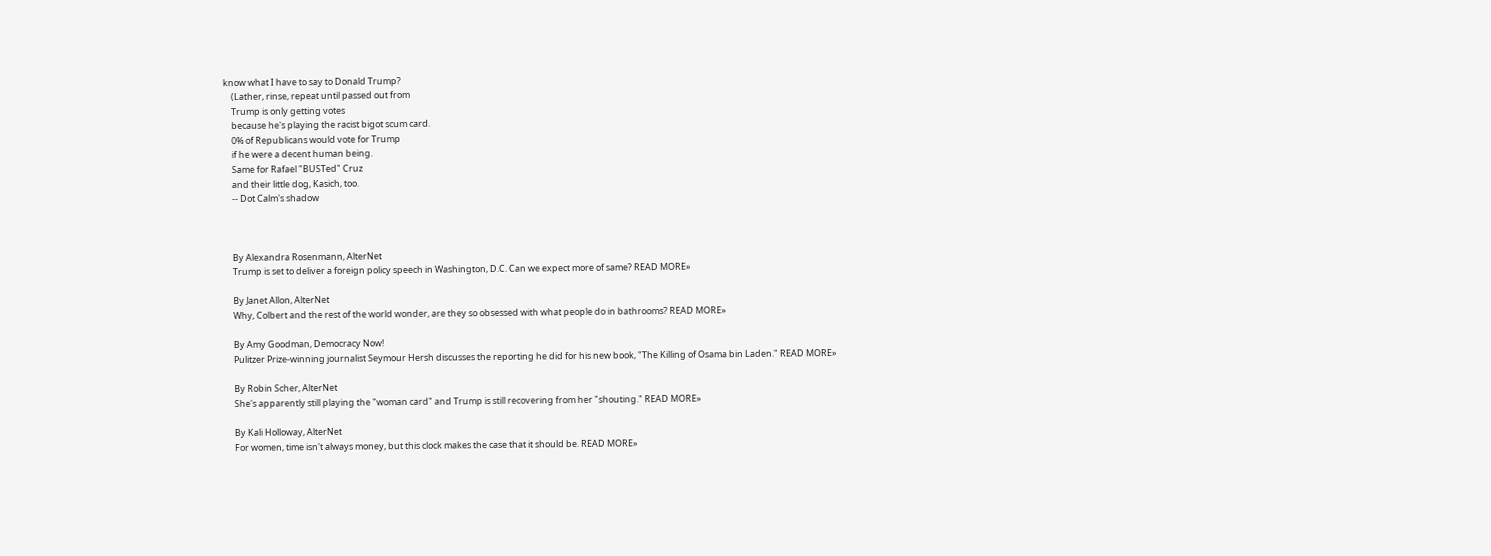know what I have to say to Donald Trump?
    (Lather, rinse, repeat until passed out from
    Trump is only getting votes
    because he's playing the racist bigot scum card.
    0% of Republicans would vote for Trump
    if he were a decent human being.
    Same for Rafael "BUSTed" Cruz
    and their little dog, Kasich, too.
    -- Dot Calm's shadow



    By Alexandra Rosenmann, AlterNet
    Trump is set to deliver a foreign policy speech in Washington, D.C. Can we expect more of same? READ MORE»

    By Janet Allon, AlterNet
    Why, Colbert and the rest of the world wonder, are they so obsessed with what people do in bathrooms? READ MORE»

    By Amy Goodman, Democracy Now!
    Pulitzer Prize-winning journalist Seymour Hersh discusses the reporting he did for his new book, "The Killing of Osama bin Laden." READ MORE»

    By Robin Scher, AlterNet
    She's apparently still playing the "woman card" and Trump is still recovering from her "shouting." READ MORE»

    By Kali Holloway, AlterNet
    For women, time isn't always money, but this clock makes the case that it should be. READ MORE»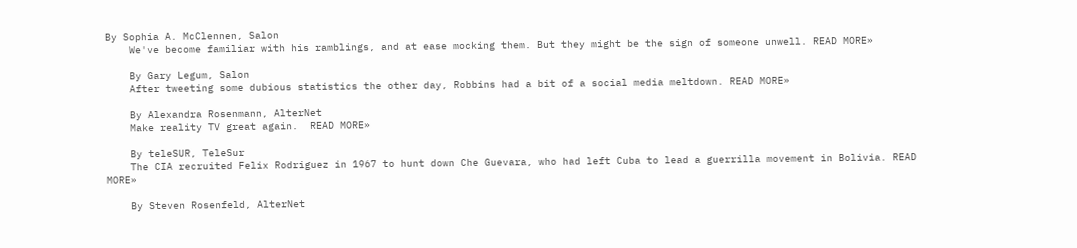By Sophia A. McClennen, Salon
    We've become familiar with his ramblings, and at ease mocking them. But they might be the sign of someone unwell. READ MORE»

    By Gary Legum, Salon
    After tweeting some dubious statistics the other day, Robbins had a bit of a social media meltdown. READ MORE»

    By Alexandra Rosenmann, AlterNet
    Make reality TV great again.  READ MORE»

    By teleSUR, TeleSur
    The CIA recruited Felix Rodriguez in 1967 to hunt down Che Guevara, who had left Cuba to lead a guerrilla movement in Bolivia. READ MORE»

    By Steven Rosenfeld, AlterNet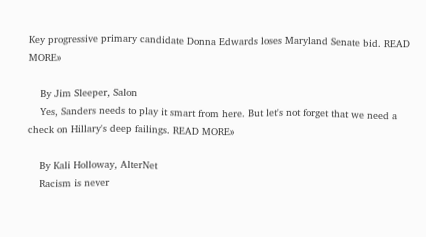Key progressive primary candidate Donna Edwards loses Maryland Senate bid. READ MORE»

    By Jim Sleeper, Salon
    Yes, Sanders needs to play it smart from here. But let's not forget that we need a check on Hillary's deep failings. READ MORE»

    By Kali Holloway, AlterNet
    Racism is never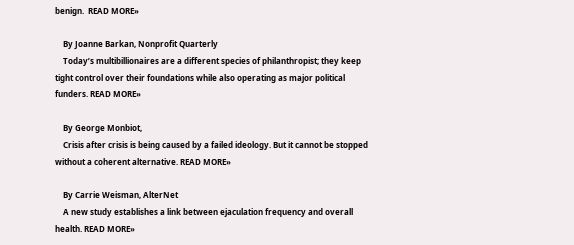benign.  READ MORE»

    By Joanne Barkan, Nonprofit Quarterly
    Today’s multibillionaires are a different species of philanthropist; they keep tight control over their foundations while also operating as major political funders. READ MORE»

    By George Monbiot,
    Crisis after crisis is being caused by a failed ideology. But it cannot be stopped without a coherent alternative. READ MORE»

    By Carrie Weisman, AlterNet
    A new study establishes a link between ejaculation frequency and overall health. READ MORE»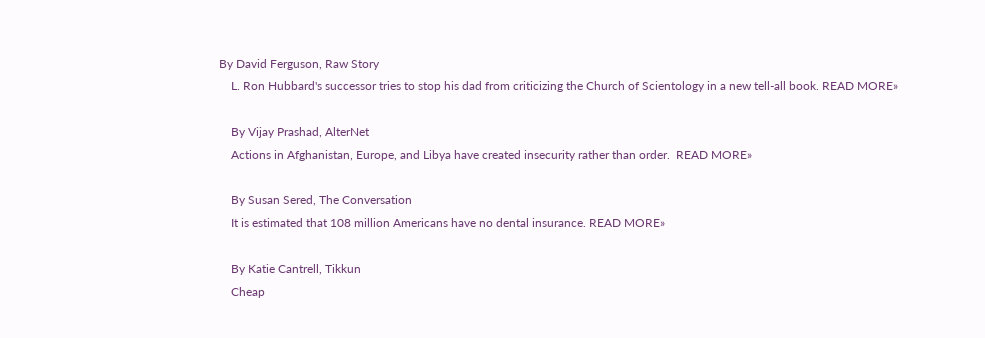By David Ferguson, Raw Story
    L. Ron Hubbard's successor tries to stop his dad from criticizing the Church of Scientology in a new tell-all book. READ MORE»

    By Vijay Prashad, AlterNet
    Actions in Afghanistan, Europe, and Libya have created insecurity rather than order.  READ MORE»

    By Susan Sered, The Conversation
    It is estimated that 108 million Americans have no dental insurance. READ MORE»

    By Katie Cantrell, Tikkun
    Cheap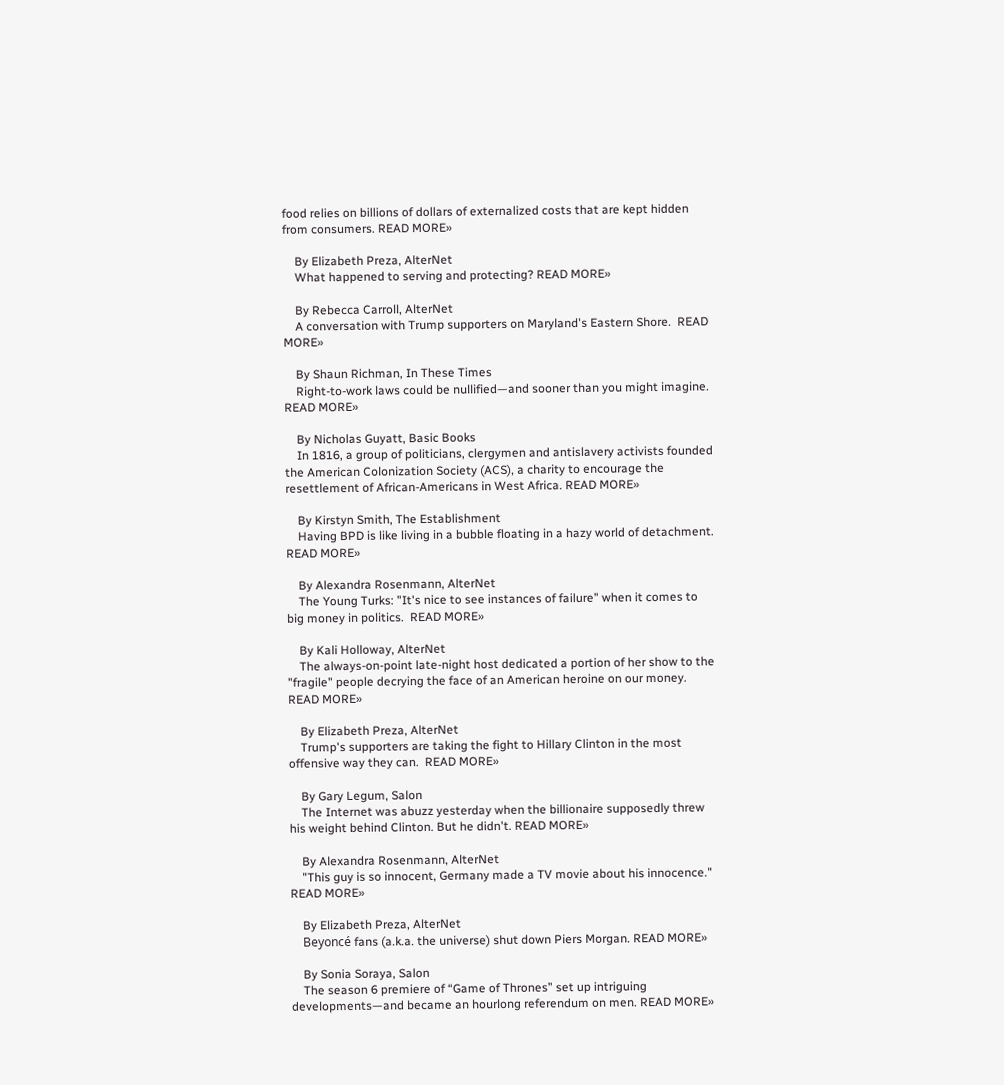food relies on billions of dollars of externalized costs that are kept hidden from consumers. READ MORE»

    By Elizabeth Preza, AlterNet
    What happened to serving and protecting? READ MORE»

    By Rebecca Carroll, AlterNet
    A conversation with Trump supporters on Maryland's Eastern Shore.  READ MORE»

    By Shaun Richman, In These Times
    Right-to-work laws could be nullified—and sooner than you might imagine. READ MORE»

    By Nicholas Guyatt, Basic Books
    In 1816, a group of politicians, clergymen and antislavery activists founded the American Colonization Society (ACS), a charity to encourage the resettlement of African-Americans in West Africa. READ MORE»

    By Kirstyn Smith, The Establishment
    Having BPD is like living in a bubble floating in a hazy world of detachment. READ MORE»

    By Alexandra Rosenmann, AlterNet
    The Young Turks: "It's nice to see instances of failure" when it comes to big money in politics.  READ MORE»

    By Kali Holloway, AlterNet
    The always-on-point late-night host dedicated a portion of her show to the "fragile" people decrying the face of an American heroine on our money.  READ MORE»

    By Elizabeth Preza, AlterNet
    Trump's supporters are taking the fight to Hillary Clinton in the most offensive way they can.  READ MORE»

    By Gary Legum, Salon
    The Internet was abuzz yesterday when the billionaire supposedly threw his weight behind Clinton. But he didn't. READ MORE»

    By Alexandra Rosenmann, AlterNet
    "This guy is so innocent, Germany made a TV movie about his innocence." READ MORE»

    By Elizabeth Preza, AlterNet
    Beyoncé fans (a.k.a. the universe) shut down Piers Morgan. READ MORE»

    By Sonia Soraya, Salon
    The season 6 premiere of “Game of Thrones” set up intriguing developments—and became an hourlong referendum on men. READ MORE»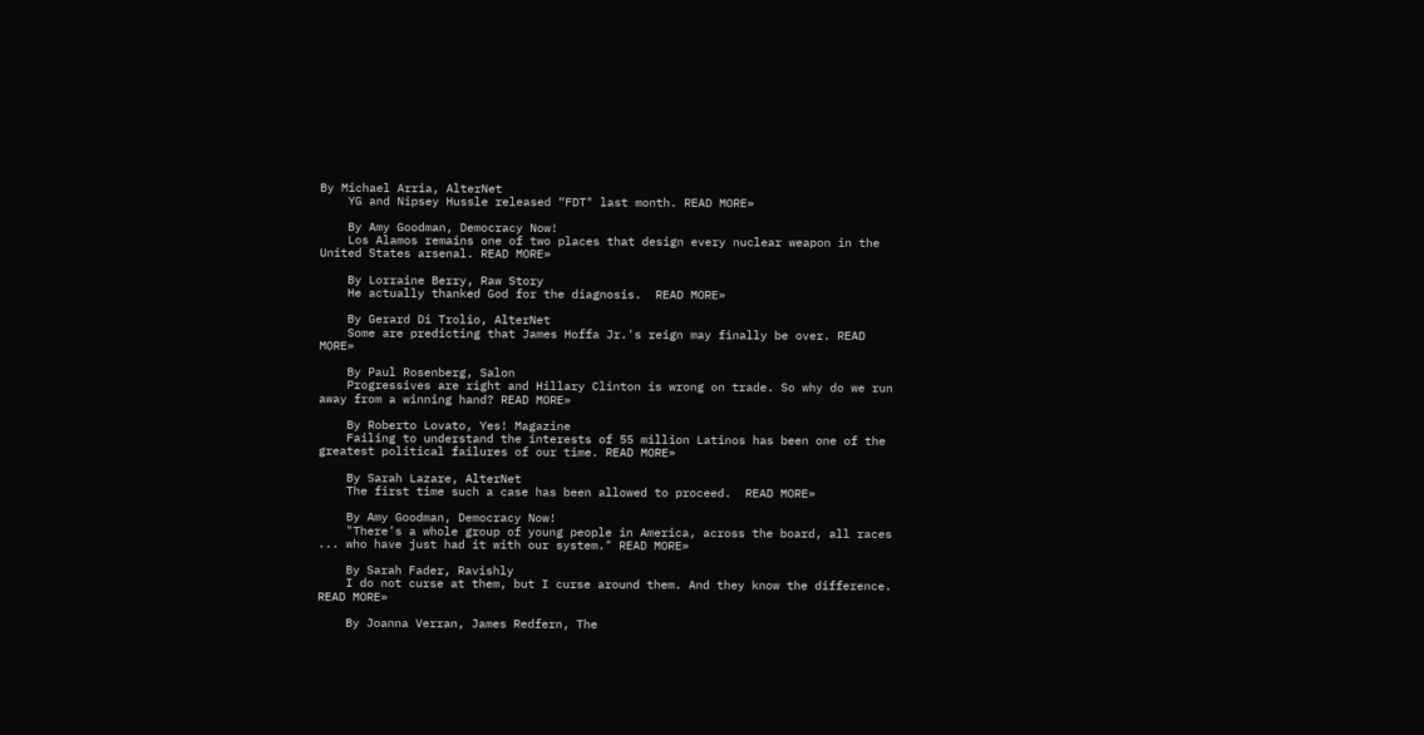By Michael Arria, AlterNet
    YG and Nipsey Hussle released “FDT" last month. READ MORE»

    By Amy Goodman, Democracy Now!
    Los Alamos remains one of two places that design every nuclear weapon in the United States arsenal. READ MORE»

    By Lorraine Berry, Raw Story
    He actually thanked God for the diagnosis.  READ MORE»

    By Gerard Di Trolio, AlterNet
    Some are predicting that James Hoffa Jr.'s reign may finally be over. READ MORE»

    By Paul Rosenberg, Salon
    Progressives are right and Hillary Clinton is wrong on trade. So why do we run away from a winning hand? READ MORE»

    By Roberto Lovato, Yes! Magazine
    Failing to understand the interests of 55 million Latinos has been one of the greatest political failures of our time. READ MORE»

    By Sarah Lazare, AlterNet
    The first time such a case has been allowed to proceed.  READ MORE»

    By Amy Goodman, Democracy Now!
    "There’s a whole group of young people in America, across the board, all races ... who have just had it with our system." READ MORE»

    By Sarah Fader, Ravishly
    I do not curse at them, but I curse around them. And they know the difference. READ MORE»

    By Joanna Verran, James Redfern, The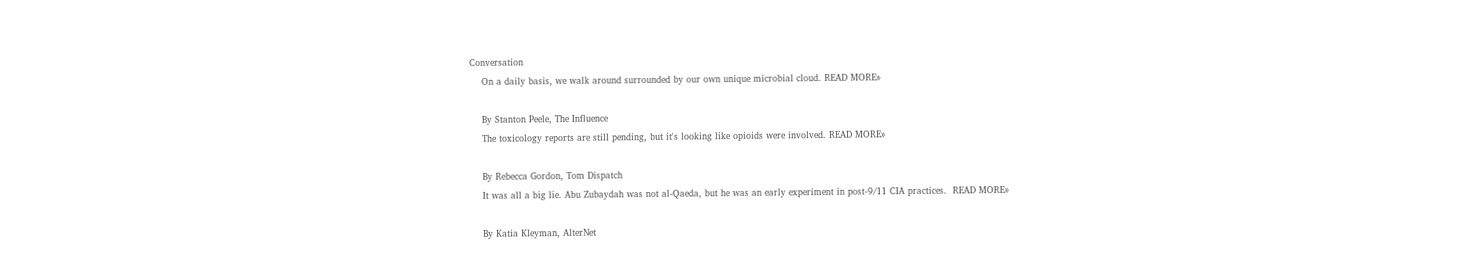Conversation
    On a daily basis, we walk around surrounded by our own unique microbial cloud. READ MORE»

    By Stanton Peele, The Influence
    The toxicology reports are still pending, but it's looking like opioids were involved. READ MORE»

    By Rebecca Gordon, Tom Dispatch
    It was all a big lie. Abu Zubaydah was not al-Qaeda, but he was an early experiment in post-9/11 CIA practices.  READ MORE»

    By Katia Kleyman, AlterNet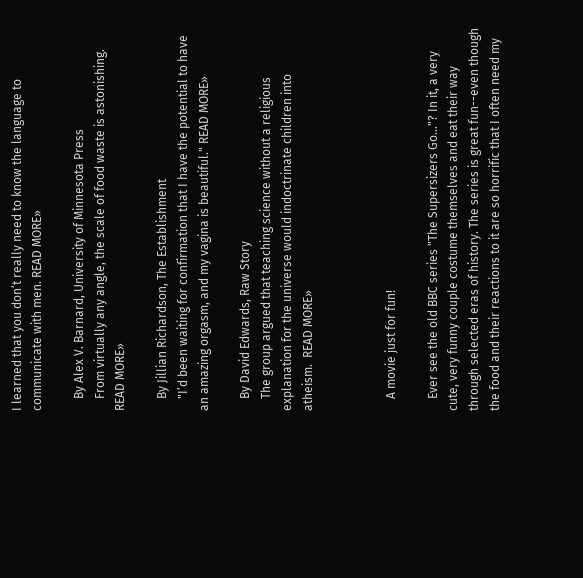I learned that you don’t really need to know the language to communicate with men. READ MORE»

    By Alex V. Barnard, University of Minnesota Press
    From virtually any angle, the scale of food waste is astonishing. READ MORE»

    By Jillian Richardson, The Establishment
    "I’d been waiting for confirmation that I have the potential to have an amazing orgasm, and my vagina is beautiful." READ MORE»

    By David Edwards, Raw Story
    The group argued that teaching science without a religious explanation for the universe would indoctrinate children into atheism.  READ MORE»



    A movie just for fun!

    Ever see the old BBC series "The Supersizers Go..."? In it, a very cute, very funny couple costume themselves and eat their way through selected eras of history. The series is great fun--even though the food and their reactions to it are so horrific that I often need my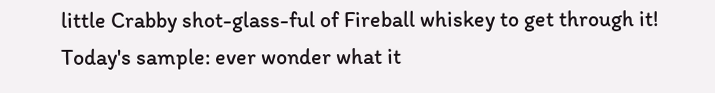little Crabby shot-glass-ful of Fireball whiskey to get through it! Today's sample: ever wonder what it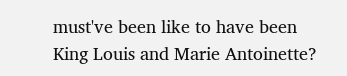must've been like to have been King Louis and Marie Antoinette?